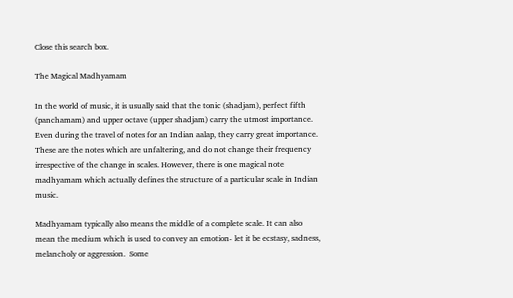Close this search box.

The Magical Madhyamam

In the world of music, it is usually said that the tonic (shadjam), perfect fifth (panchamam) and upper octave (upper shadjam) carry the utmost importance. Even during the travel of notes for an Indian aalap, they carry great importance. These are the notes which are unfaltering, and do not change their frequency irrespective of the change in scales. However, there is one magical note madhyamam which actually defines the structure of a particular scale in Indian music.

Madhyamam typically also means the middle of a complete scale. It can also mean the medium which is used to convey an emotion- let it be ecstasy, sadness, melancholy or aggression.  Some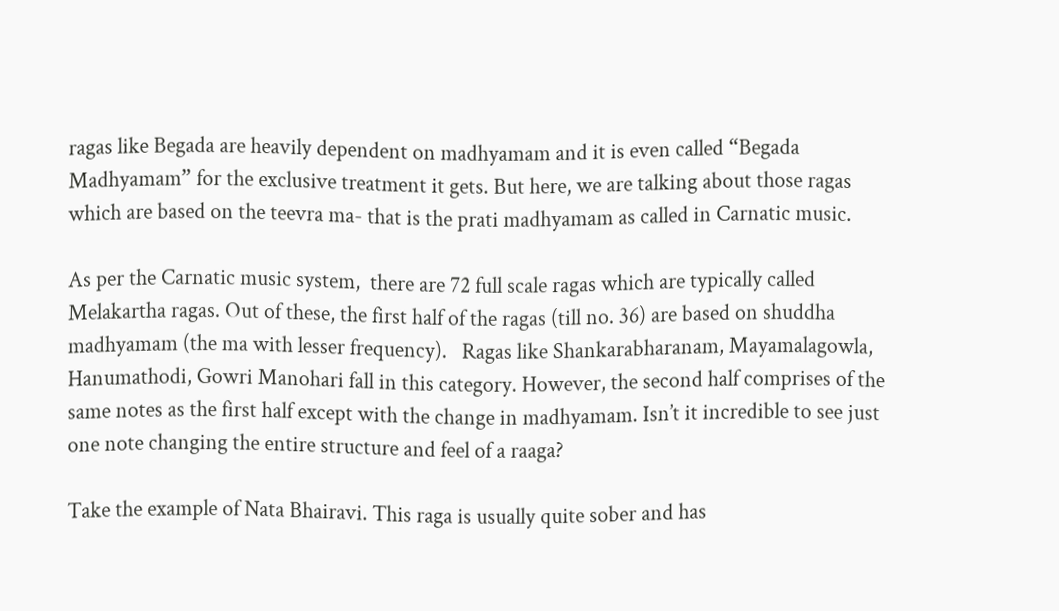ragas like Begada are heavily dependent on madhyamam and it is even called “Begada Madhyamam” for the exclusive treatment it gets. But here, we are talking about those ragas which are based on the teevra ma- that is the prati madhyamam as called in Carnatic music.

As per the Carnatic music system,  there are 72 full scale ragas which are typically called Melakartha ragas. Out of these, the first half of the ragas (till no. 36) are based on shuddha madhyamam (the ma with lesser frequency).   Ragas like Shankarabharanam, Mayamalagowla, Hanumathodi, Gowri Manohari fall in this category. However, the second half comprises of the same notes as the first half except with the change in madhyamam. Isn’t it incredible to see just one note changing the entire structure and feel of a raaga?

Take the example of Nata Bhairavi. This raga is usually quite sober and has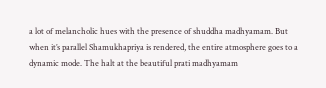a lot of melancholic hues with the presence of shuddha madhyamam. But when it’s parallel Shamukhapriya is rendered, the entire atmosphere goes to a dynamic mode. The halt at the beautiful prati madhyamam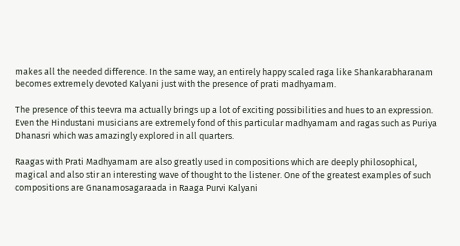makes all the needed difference. In the same way, an entirely happy scaled raga like Shankarabharanam becomes extremely devoted Kalyani just with the presence of prati madhyamam.

The presence of this teevra ma actually brings up a lot of exciting possibilities and hues to an expression. Even the Hindustani musicians are extremely fond of this particular madhyamam and ragas such as Puriya Dhanasri which was amazingly explored in all quarters.

Raagas with Prati Madhyamam are also greatly used in compositions which are deeply philosophical, magical and also stir an interesting wave of thought to the listener. One of the greatest examples of such compositions are Gnanamosagaraada in Raaga Purvi Kalyani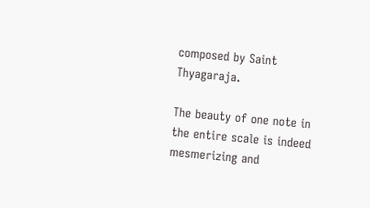composed by Saint Thyagaraja.

The beauty of one note in the entire scale is indeed mesmerizing and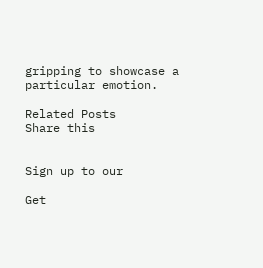gripping to showcase a particular emotion.

Related Posts
Share this


Sign up to our

Get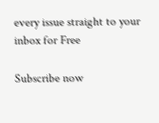every issue straight to your inbox for Free

Subscribe now